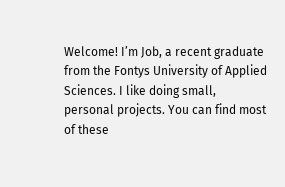Welcome! I’m Job, a recent graduate from the Fontys University of Applied Sciences. I like doing small, personal projects. You can find most of these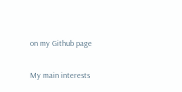on my Github page

My main interests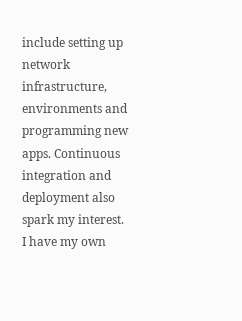include setting up network infrastructure, environments and programming new apps. Continuous integration and deployment also spark my interest. I have my own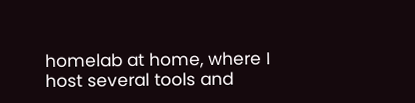homelab at home, where I host several tools and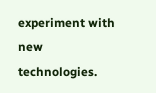experiment with new technologies.